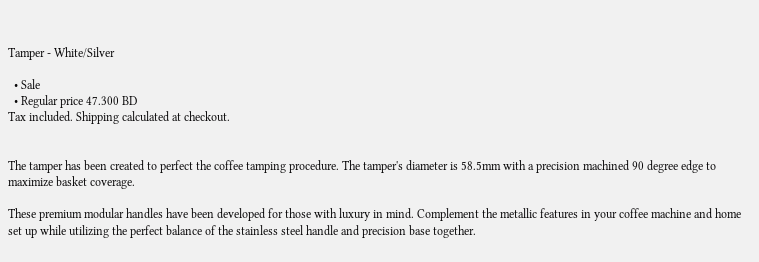Tamper - White/Silver

  • Sale
  • Regular price 47.300 BD
Tax included. Shipping calculated at checkout.


The tamper has been created to perfect the coffee tamping procedure. The tamper's diameter is 58.5mm with a precision machined 90 degree edge to maximize basket coverage.

These premium modular handles have been developed for those with luxury in mind. Complement the metallic features in your coffee machine and home set up while utilizing the perfect balance of the stainless steel handle and precision base together.